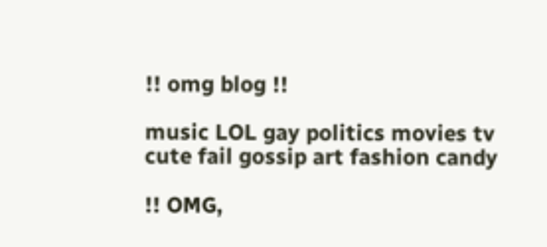!! omg blog !!

music LOL gay politics movies tv
cute fail gossip art fashion candy

!! OMG,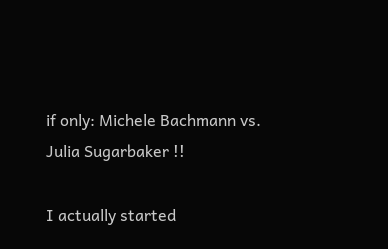if only: Michele Bachmann vs. Julia Sugarbaker !!

I actually started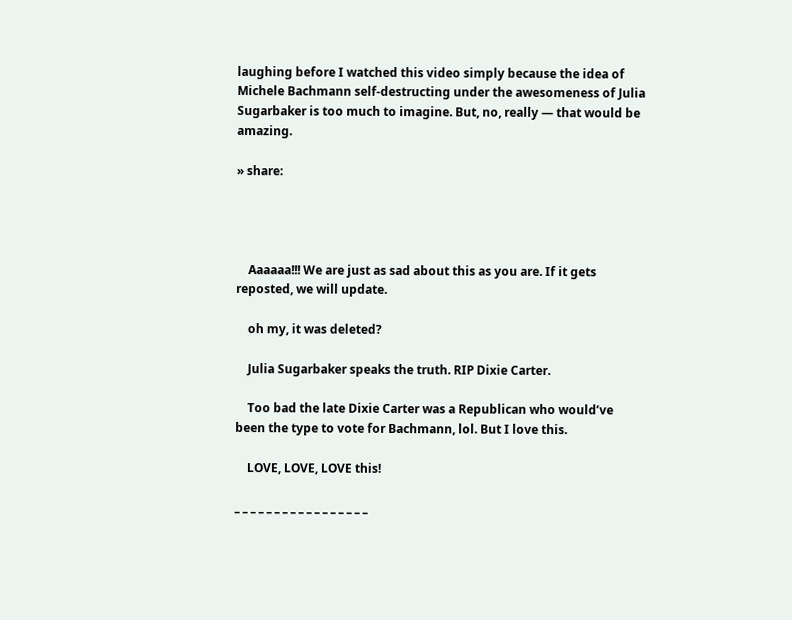laughing before I watched this video simply because the idea of Michele Bachmann self-destructing under the awesomeness of Julia Sugarbaker is too much to imagine. But, no, really — that would be amazing.

» share:




    Aaaaaa!!! We are just as sad about this as you are. If it gets reposted, we will update.

    oh my, it was deleted?

    Julia Sugarbaker speaks the truth. RIP Dixie Carter.

    Too bad the late Dixie Carter was a Republican who would’ve been the type to vote for Bachmann, lol. But I love this.

    LOVE, LOVE, LOVE this!

_ _ _ _ _ _ _ _ _ _ _ _ _ _ _ _ _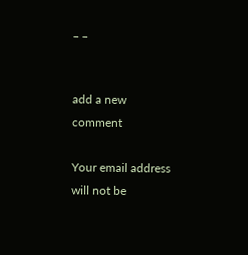_ _


add a new comment

Your email address will not be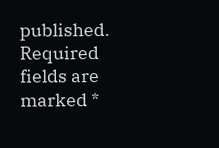published. Required fields are marked *